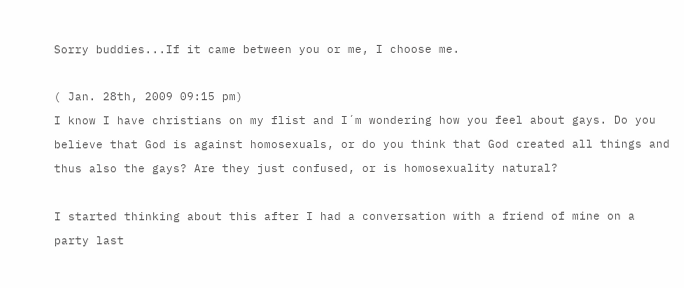Sorry buddies...If it came between you or me, I choose me.

( Jan. 28th, 2009 09:15 pm)
I know I have christians on my flist and I´m wondering how you feel about gays. Do you believe that God is against homosexuals, or do you think that God created all things and thus also the gays? Are they just confused, or is homosexuality natural?

I started thinking about this after I had a conversation with a friend of mine on a party last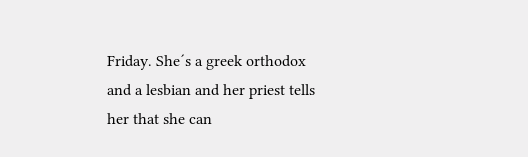Friday. She´s a greek orthodox and a lesbian and her priest tells her that she can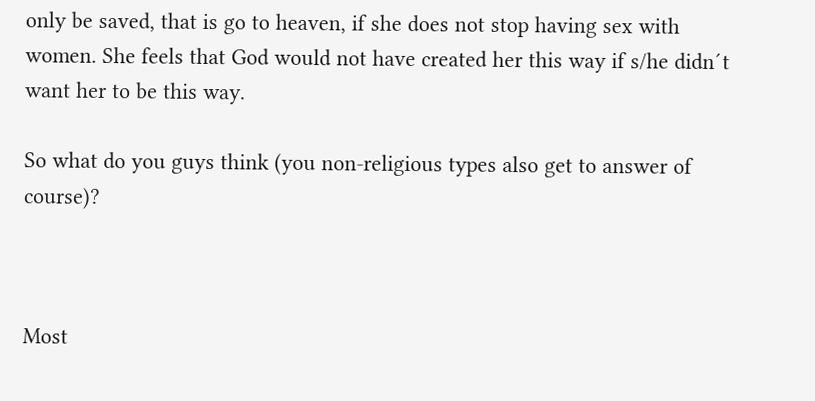only be saved, that is go to heaven, if she does not stop having sex with women. She feels that God would not have created her this way if s/he didn´t want her to be this way.

So what do you guys think (you non-religious types also get to answer of course)?



Most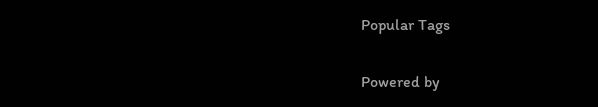Popular Tags

Powered by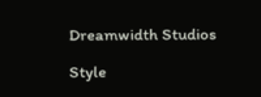Dreamwidth Studios

Style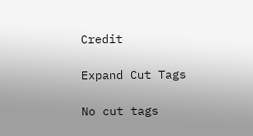Credit

Expand Cut Tags

No cut tags